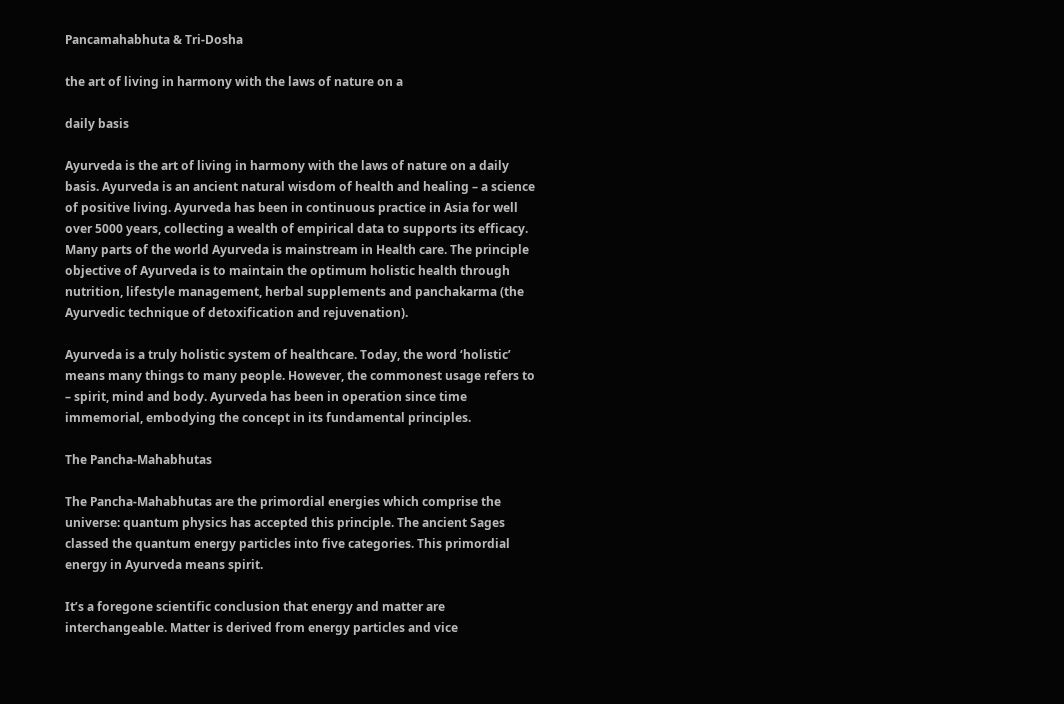Pancamahabhuta & Tri-Dosha

the art of living in harmony with the laws of nature on a

daily basis

Ayurveda is the art of living in harmony with the laws of nature on a daily basis. Ayurveda is an ancient natural wisdom of health and healing – a science of positive living. Ayurveda has been in continuous practice in Asia for well over 5000 years, collecting a wealth of empirical data to supports its efficacy. Many parts of the world Ayurveda is mainstream in Health care. The principle objective of Ayurveda is to maintain the optimum holistic health through nutrition, lifestyle management, herbal supplements and panchakarma (the Ayurvedic technique of detoxification and rejuvenation).

Ayurveda is a truly holistic system of healthcare. Today, the word ‘holistic’ means many things to many people. However, the commonest usage refers to – spirit, mind and body. Ayurveda has been in operation since time immemorial, embodying the concept in its fundamental principles.

The Pancha-Mahabhutas

The Pancha-Mahabhutas are the primordial energies which comprise the universe: quantum physics has accepted this principle. The ancient Sages classed the quantum energy particles into five categories. This primordial energy in Ayurveda means spirit.

It’s a foregone scientific conclusion that energy and matter are interchangeable. Matter is derived from energy particles and vice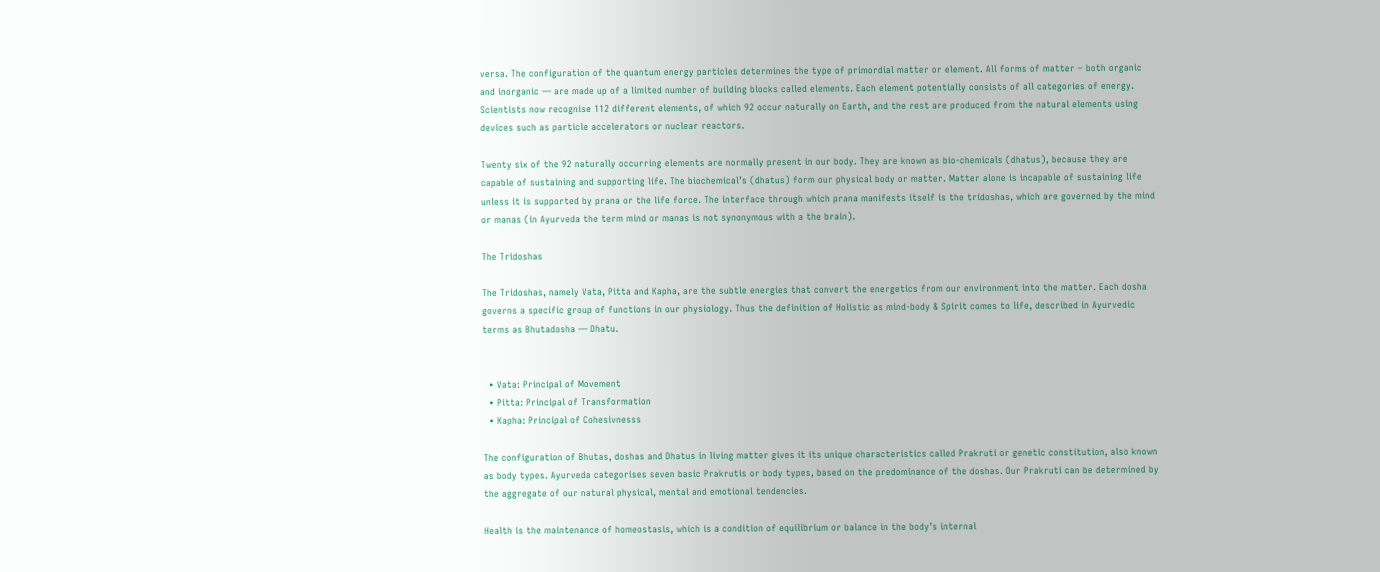versa. The configuration of the quantum energy particles determines the type of primordial matter or element. All forms of matter – both organic and inorganic — are made up of a limited number of building blocks called elements. Each element potentially consists of all categories of energy. Scientists now recognise 112 different elements, of which 92 occur naturally on Earth, and the rest are produced from the natural elements using devices such as particle accelerators or nuclear reactors.

Twenty six of the 92 naturally occurring elements are normally present in our body. They are known as bio-chemicals (dhatus), because they are capable of sustaining and supporting life. The biochemical’s (dhatus) form our physical body or matter. Matter alone is incapable of sustaining life unless it is supported by prana or the life force. The interface through which prana manifests itself is the tridoshas, which are governed by the mind or manas (in Ayurveda the term mind or manas is not synonymous with a the brain).

The Tridoshas

The Tridoshas, namely Vata, Pitta and Kapha, are the subtle energies that convert the energetics from our environment into the matter. Each dosha governs a specific group of functions in our physiology. Thus the definition of Holistic as mind-body & Spirit comes to life, described in Ayurvedic terms as Bhutadosha — Dhatu.


  • Vata: Principal of Movement
  • Pitta: Principal of Transformation
  • Kapha: Principal of Cohesivnesss

The configuration of Bhutas, doshas and Dhatus in living matter gives it its unique characteristics called Prakruti or genetic constitution, also known as body types. Ayurveda categorises seven basic Prakrutis or body types, based on the predominance of the doshas. Our Prakruti can be determined by the aggregate of our natural physical, mental and emotional tendencies.

Health is the maintenance of homeostasis, which is a condition of equilibrium or balance in the body’s internal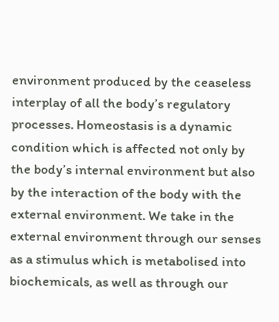environment produced by the ceaseless interplay of all the body’s regulatory processes. Homeostasis is a dynamic condition which is affected not only by the body’s internal environment but also by the interaction of the body with the external environment. We take in the external environment through our senses as a stimulus which is metabolised into biochemicals, as well as through our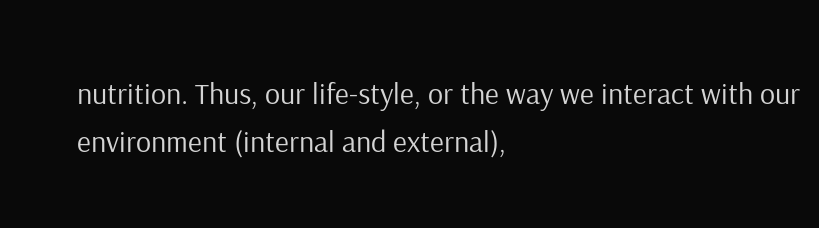nutrition. Thus, our life-style, or the way we interact with our environment (internal and external),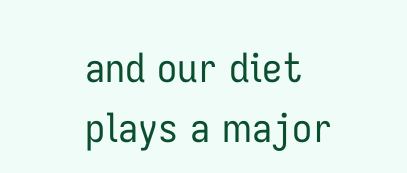and our diet plays a major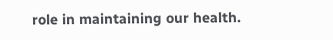role in maintaining our health.